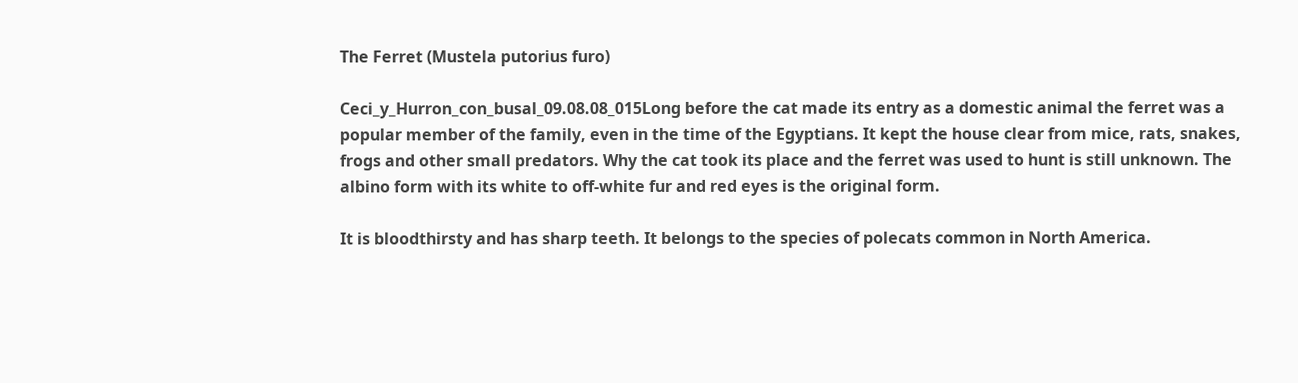The Ferret (Mustela putorius furo)

Ceci_y_Hurron_con_busal_09.08.08_015Long before the cat made its entry as a domestic animal the ferret was a popular member of the family, even in the time of the Egyptians. It kept the house clear from mice, rats, snakes, frogs and other small predators. Why the cat took its place and the ferret was used to hunt is still unknown. The albino form with its white to off-white fur and red eyes is the original form.

It is bloodthirsty and has sharp teeth. It belongs to the species of polecats common in North America.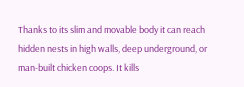Thanks to its slim and movable body it can reach hidden nests in high walls, deep underground, or man-built chicken coops. It kills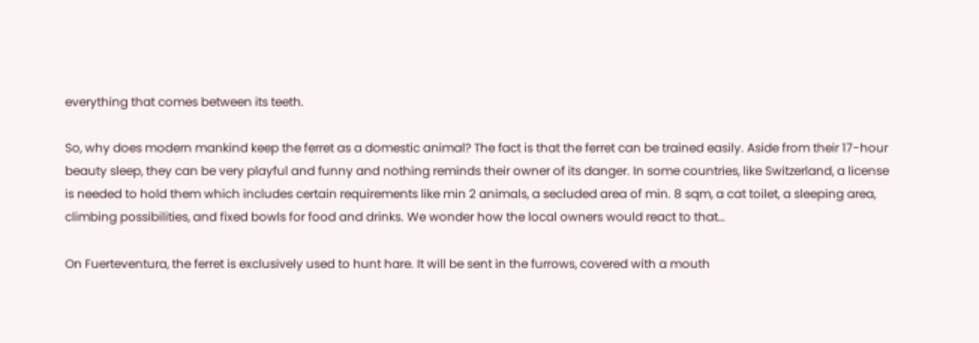everything that comes between its teeth.

So, why does modern mankind keep the ferret as a domestic animal? The fact is that the ferret can be trained easily. Aside from their 17-hour beauty sleep, they can be very playful and funny and nothing reminds their owner of its danger. In some countries, like Switzerland, a license is needed to hold them which includes certain requirements like min 2 animals, a secluded area of min. 8 sqm, a cat toilet, a sleeping area, climbing possibilities, and fixed bowls for food and drinks. We wonder how the local owners would react to that…

On Fuerteventura, the ferret is exclusively used to hunt hare. It will be sent in the furrows, covered with a mouth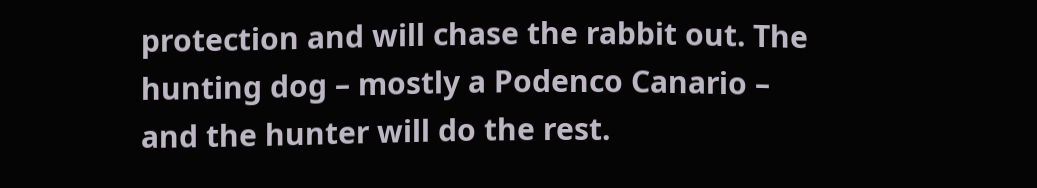protection and will chase the rabbit out. The hunting dog – mostly a Podenco Canario – and the hunter will do the rest.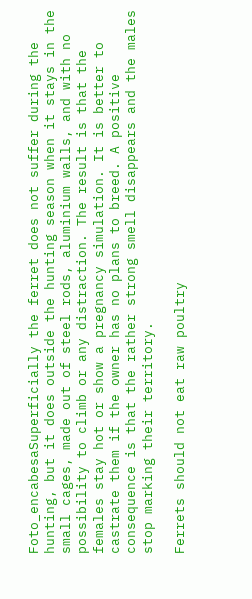Foto_encabesaSuperficially the ferret does not suffer during the hunting, but it does outside the hunting season when it stays in the small cages, made out of steel rods, aluminium walls, and with no possibility to climb or any distraction. The result is that the females stay hot or show a pregnancy simulation. It is better to castrate them if the owner has no plans to breed. A positive consequence is that the rather strong smell disappears and the males stop marking their territory.

Ferrets should not eat raw poultry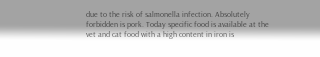due to the risk of salmonella infection. Absolutely forbidden is pork. Today specific food is available at the vet and cat food with a high content in iron is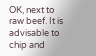OK, next to raw beef. It is advisable to chip and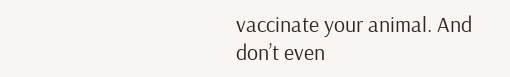vaccinate your animal. And don’t even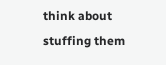think about stuffing them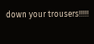down your trousers!!!!!